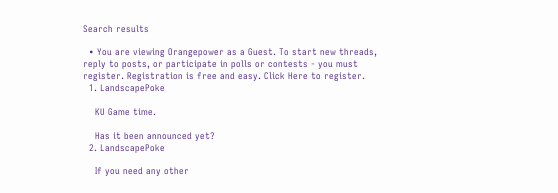Search results

  • You are viewing Orangepower as a Guest. To start new threads, reply to posts, or participate in polls or contests - you must register. Registration is free and easy. Click Here to register.
  1. LandscapePoke

    KU Game time.

    Has it been announced yet?
  2. LandscapePoke

    If you need any other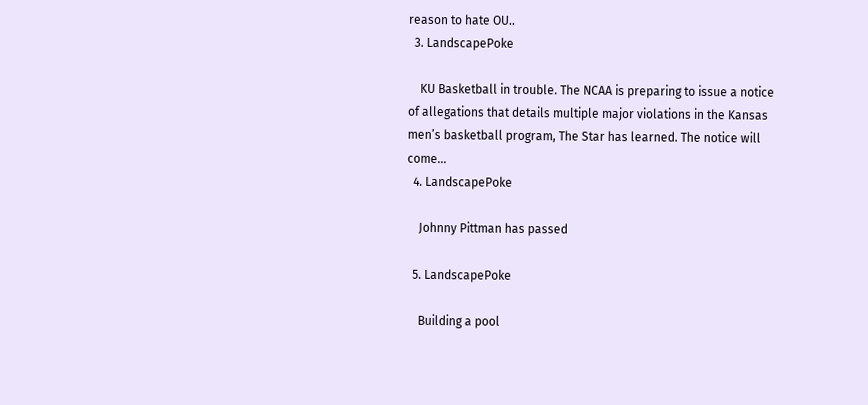reason to hate OU..
  3. LandscapePoke

    KU Basketball in trouble. The NCAA is preparing to issue a notice of allegations that details multiple major violations in the Kansas men’s basketball program, The Star has learned. The notice will come...
  4. LandscapePoke

    Johnny Pittman has passed

  5. LandscapePoke

    Building a pool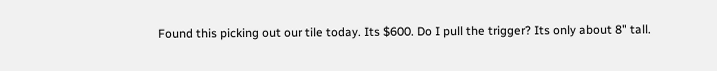Found this picking out our tile today. Its $600. Do I pull the trigger? Its only about 8" tall.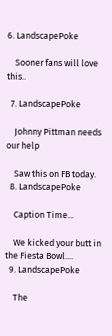6. LandscapePoke

    Sooner fans will love this..

  7. LandscapePoke

    Johnny Pittman needs our help

    Saw this on FB today.
  8. LandscapePoke

    Caption Time...

    We kicked your butt in the Fiesta Bowl....
  9. LandscapePoke

    The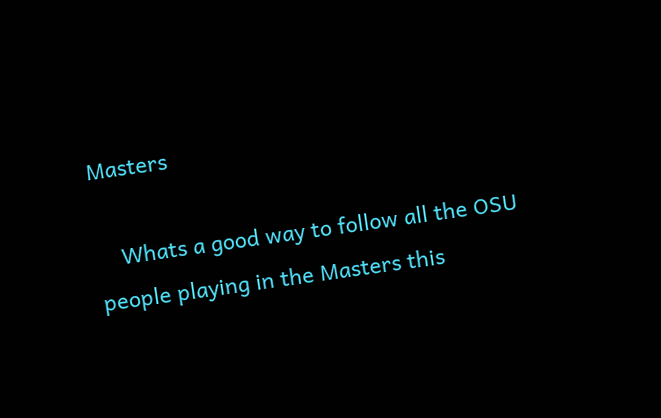Masters

    Whats a good way to follow all the OSU people playing in the Masters this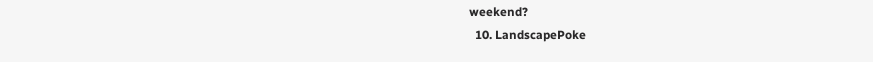weekend?
  10. LandscapePoke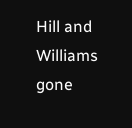Hill and Williams gone